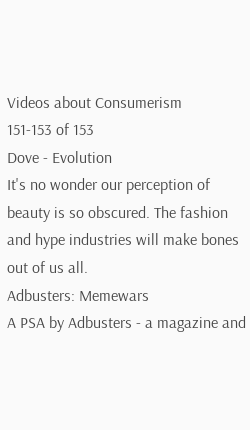Videos about Consumerism
151-153 of 153
Dove - Evolution
It's no wonder our perception of beauty is so obscured. The fashion and hype industries will make bones out of us all.
Adbusters: Memewars
A PSA by Adbusters - a magazine and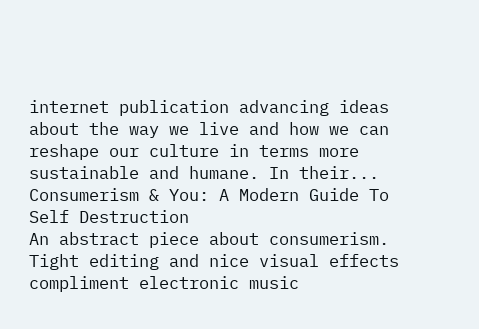internet publication advancing ideas about the way we live and how we can reshape our culture in terms more sustainable and humane. In their...
Consumerism & You: A Modern Guide To Self Destruction
An abstract piece about consumerism. Tight editing and nice visual effects compliment electronic music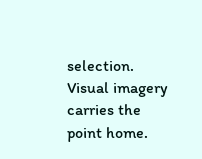selection. Visual imagery carries the point home.